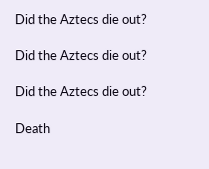Did the Aztecs die out?

Did the Aztecs die out?

Did the Aztecs die out?

Death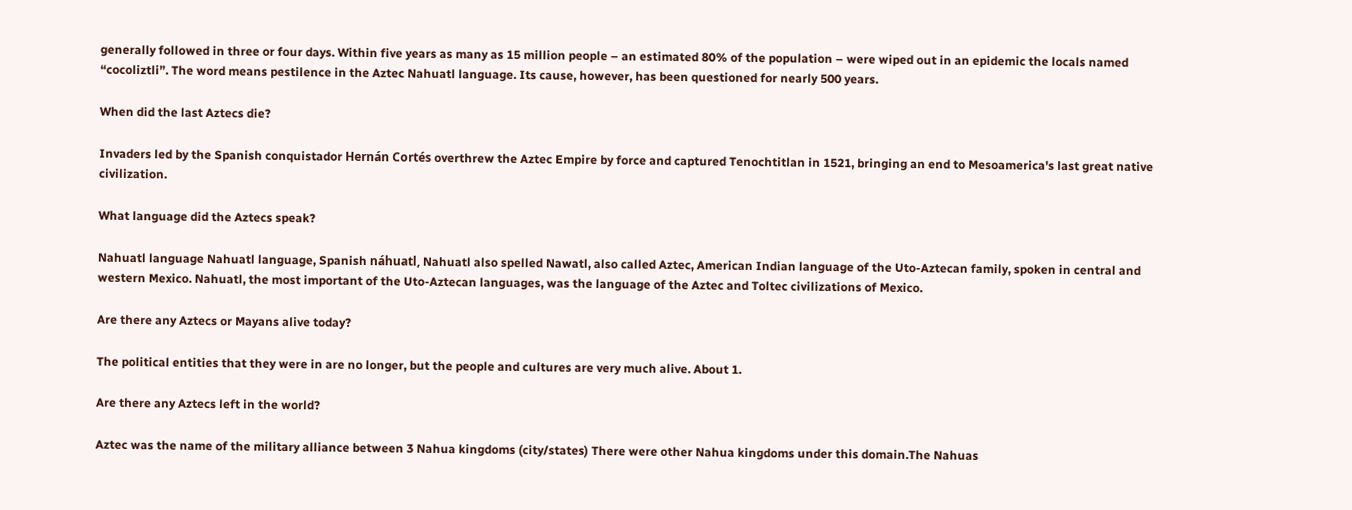generally followed in three or four days. Within five years as many as 15 million people – an estimated 80% of the population – were wiped out in an epidemic the locals named “cocoliztli”. The word means pestilence in the Aztec Nahuatl language. Its cause, however, has been questioned for nearly 500 years.

When did the last Aztecs die?

Invaders led by the Spanish conquistador Hernán Cortés overthrew the Aztec Empire by force and captured Tenochtitlan in 1521, bringing an end to Mesoamerica's last great native civilization.

What language did the Aztecs speak?

Nahuatl language Nahuatl language, Spanish náhuatl, Nahuatl also spelled Nawatl, also called Aztec, American Indian language of the Uto-Aztecan family, spoken in central and western Mexico. Nahuatl, the most important of the Uto-Aztecan languages, was the language of the Aztec and Toltec civilizations of Mexico.

Are there any Aztecs or Mayans alive today?

The political entities that they were in are no longer, but the people and cultures are very much alive. About 1.

Are there any Aztecs left in the world?

Aztec was the name of the military alliance between 3 Nahua kingdoms (city/states) There were other Nahua kingdoms under this domain.The Nahuas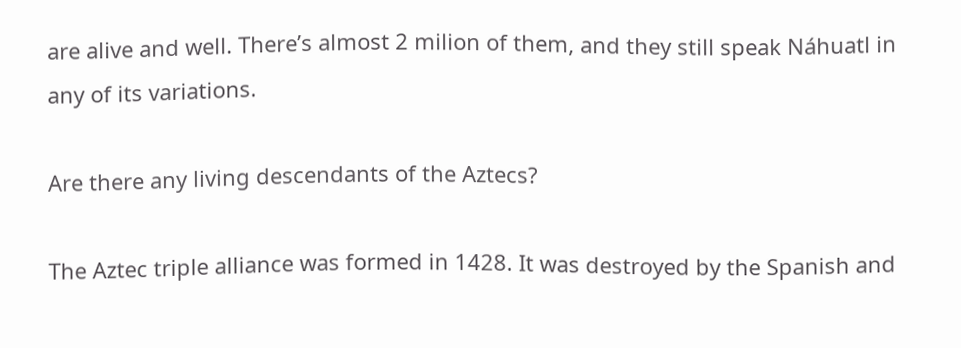are alive and well. There’s almost 2 milion of them, and they still speak Náhuatl in any of its variations.

Are there any living descendants of the Aztecs?

The Aztec triple alliance was formed in 1428. It was destroyed by the Spanish and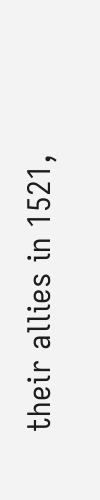their allies in 1521,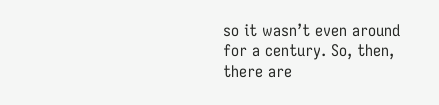so it wasn’t even around for a century. So, then, there are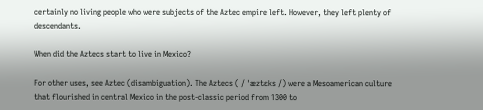certainly no living people who were subjects of the Aztec empire left. However, they left plenty of descendants.

When did the Aztecs start to live in Mexico?

For other uses, see Aztec (disambiguation). The Aztecs ( / ˈæztɛks /) were a Mesoamerican culture that flourished in central Mexico in the post-classic period from 1300 to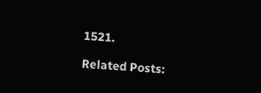1521.

Related Posts: